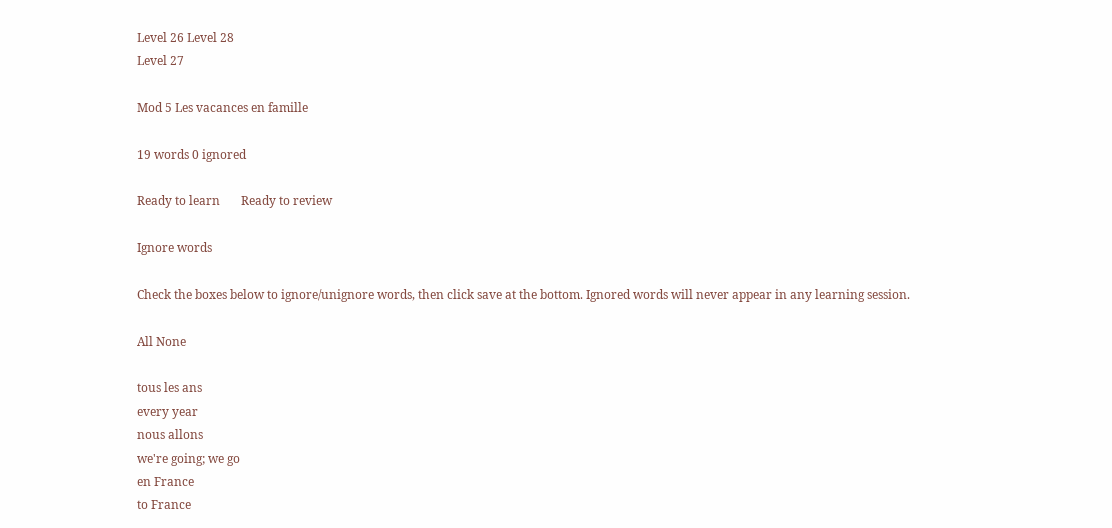Level 26 Level 28
Level 27

Mod 5 Les vacances en famille

19 words 0 ignored

Ready to learn       Ready to review

Ignore words

Check the boxes below to ignore/unignore words, then click save at the bottom. Ignored words will never appear in any learning session.

All None

tous les ans
every year
nous allons
we're going; we go
en France
to France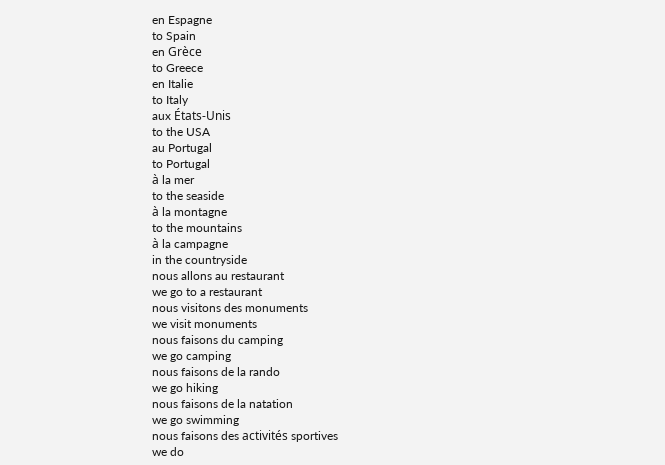en Espagne
to Spain
en Grèce
to Greece
en Italie
to Italy
aux États-Unis
to the USA
au Portugal
to Portugal
à la mer
to the seaside
à la montagne
to the mountains
à la campagne
in the countryside
nous allons au restaurant
we go to a restaurant
nous visitons des monuments
we visit monuments
nous faisons du camping
we go camping
nous faisons de la rando
we go hiking
nous faisons de la natation
we go swimming
nous faisons des activités sportives
we do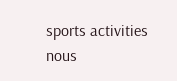sports activities
nous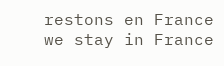restons en France
we stay in France